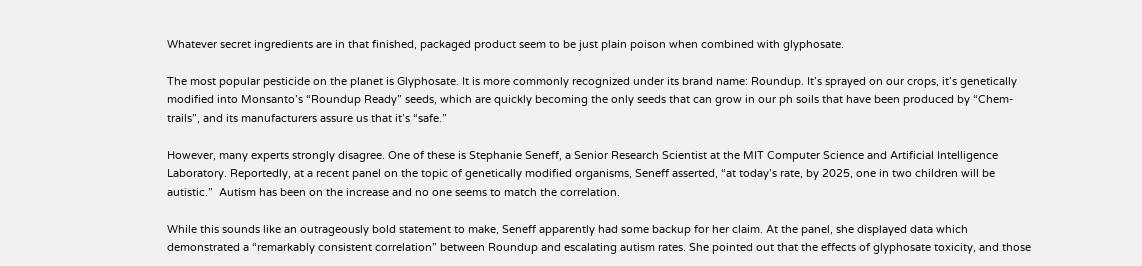Whatever secret ingredients are in that finished, packaged product seem to be just plain poison when combined with glyphosate.

The most popular pesticide on the planet is Glyphosate. It is more commonly recognized under its brand name: Roundup. It’s sprayed on our crops, it’s genetically modified into Monsanto’s “Roundup Ready” seeds, which are quickly becoming the only seeds that can grow in our ph soils that have been produced by “Chem-trails”, and its manufacturers assure us that it’s “safe.”

However, many experts strongly disagree. One of these is Stephanie Seneff, a Senior Research Scientist at the MIT Computer Science and Artificial Intelligence Laboratory. Reportedly, at a recent panel on the topic of genetically modified organisms, Seneff asserted, “at today’s rate, by 2025, one in two children will be autistic.”  Autism has been on the increase and no one seems to match the correlation.

While this sounds like an outrageously bold statement to make, Seneff apparently had some backup for her claim. At the panel, she displayed data which demonstrated a “remarkably consistent correlation” between Roundup and escalating autism rates. She pointed out that the effects of glyphosate toxicity, and those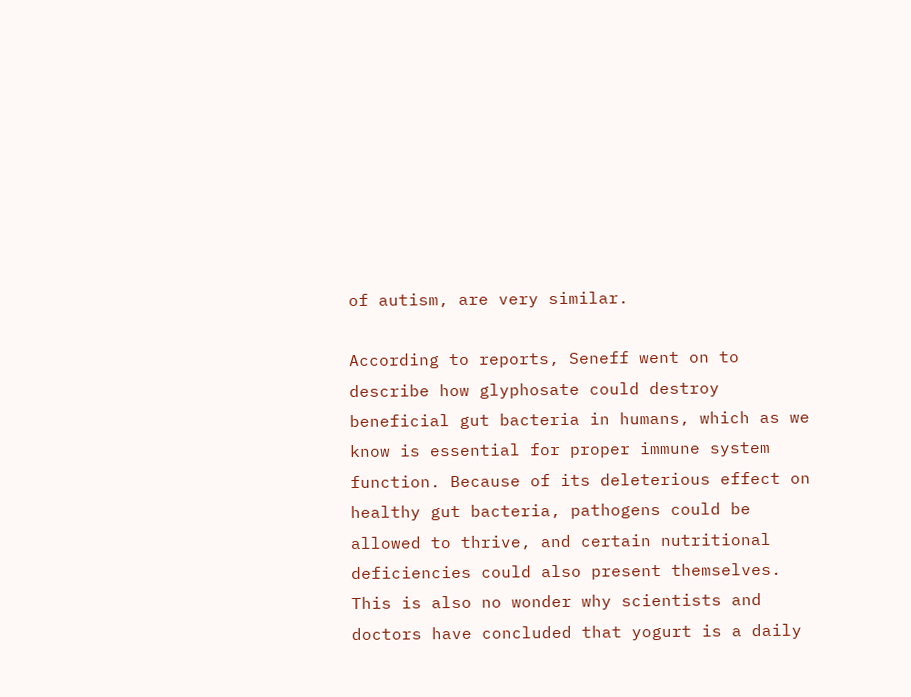of autism, are very similar.

According to reports, Seneff went on to describe how glyphosate could destroy beneficial gut bacteria in humans, which as we know is essential for proper immune system function. Because of its deleterious effect on healthy gut bacteria, pathogens could be allowed to thrive, and certain nutritional deficiencies could also present themselves.  This is also no wonder why scientists and doctors have concluded that yogurt is a daily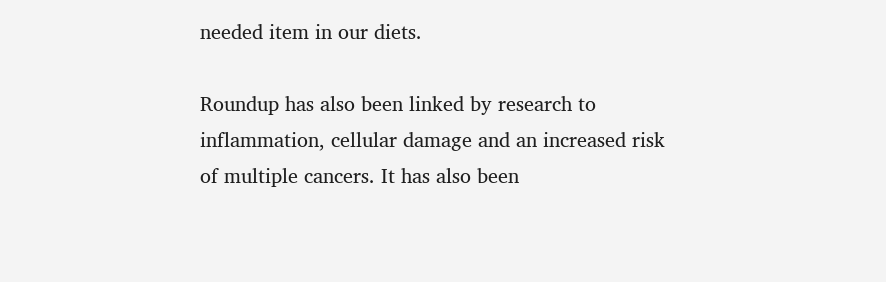needed item in our diets.

Roundup has also been linked by research to inflammation, cellular damage and an increased risk of multiple cancers. It has also been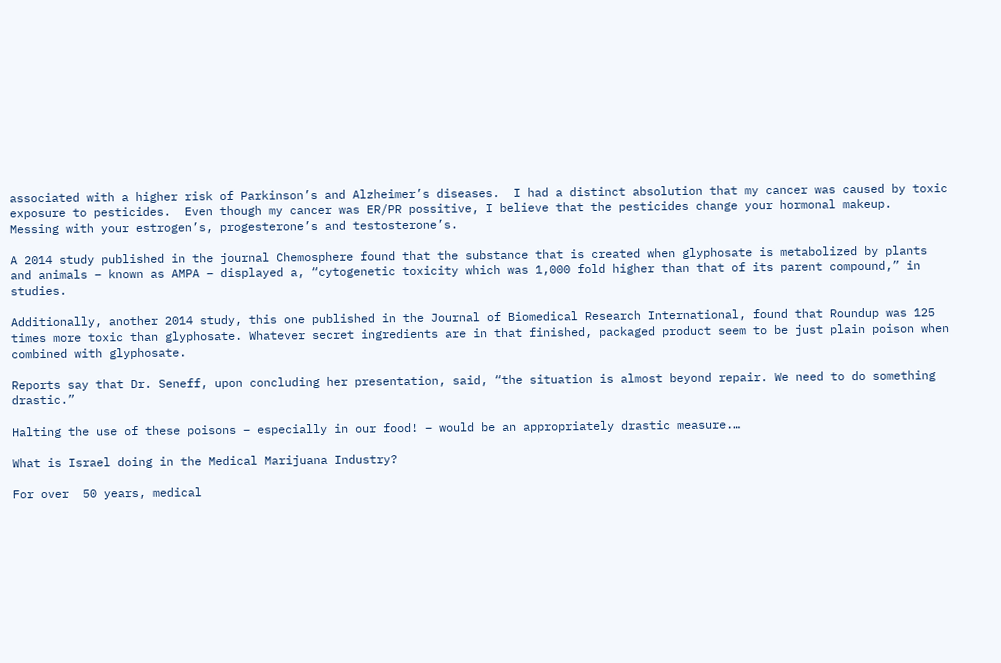associated with a higher risk of Parkinson’s and Alzheimer’s diseases.  I had a distinct absolution that my cancer was caused by toxic exposure to pesticides.  Even though my cancer was ER/PR possitive, I believe that the pesticides change your hormonal makeup.  Messing with your estrogen’s, progesterone’s and testosterone’s.

A 2014 study published in the journal Chemosphere found that the substance that is created when glyphosate is metabolized by plants and animals – known as AMPA – displayed a, “cytogenetic toxicity which was 1,000 fold higher than that of its parent compound,” in studies.

Additionally, another 2014 study, this one published in the Journal of Biomedical Research International, found that Roundup was 125 times more toxic than glyphosate. Whatever secret ingredients are in that finished, packaged product seem to be just plain poison when combined with glyphosate.

Reports say that Dr. Seneff, upon concluding her presentation, said, “the situation is almost beyond repair. We need to do something drastic.”

Halting the use of these poisons – especially in our food! – would be an appropriately drastic measure.…

What is Israel doing in the Medical Marijuana Industry?

For over  50 years, medical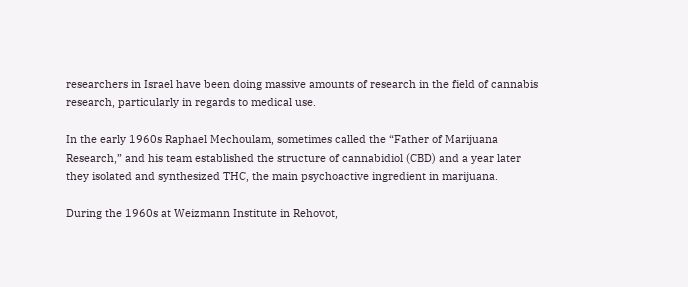researchers in Israel have been doing massive amounts of research in the field of cannabis research, particularly in regards to medical use.

In the early 1960s Raphael Mechoulam, sometimes called the “Father of Marijuana Research,” and his team established the structure of cannabidiol (CBD) and a year later they isolated and synthesized THC, the main psychoactive ingredient in marijuana.

During the 1960s at Weizmann Institute in Rehovot,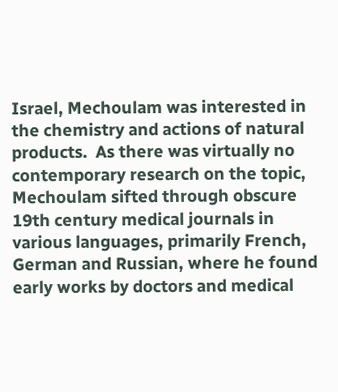Israel, Mechoulam was interested in the chemistry and actions of natural products.  As there was virtually no contemporary research on the topic, Mechoulam sifted through obscure 19th century medical journals in various languages, primarily French, German and Russian, where he found early works by doctors and medical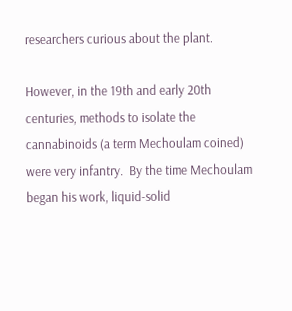researchers curious about the plant.

However, in the 19th and early 20th centuries, methods to isolate the cannabinoids (a term Mechoulam coined) were very infantry.  By the time Mechoulam began his work, liquid-solid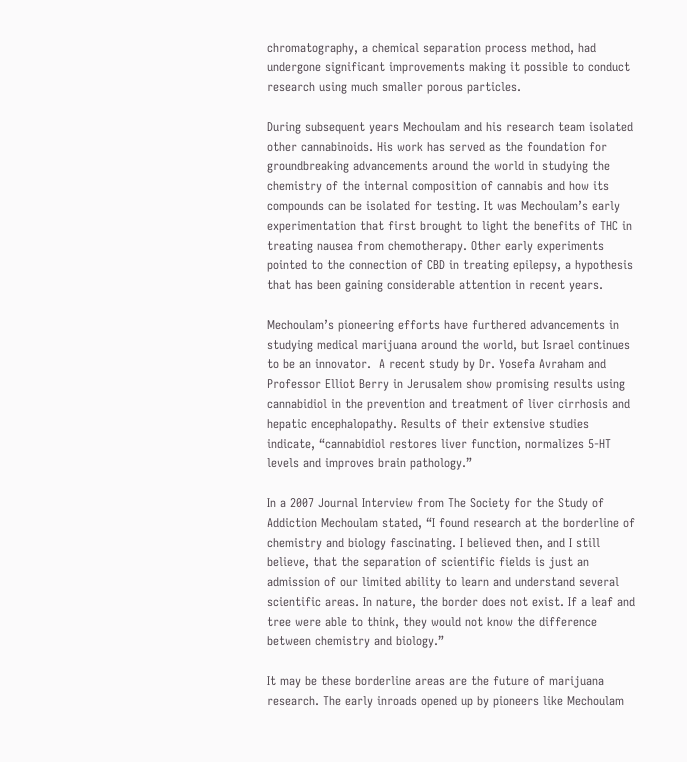chromatography, a chemical separation process method, had undergone significant improvements making it possible to conduct research using much smaller porous particles.

During subsequent years Mechoulam and his research team isolated other cannabinoids. His work has served as the foundation for groundbreaking advancements around the world in studying the chemistry of the internal composition of cannabis and how its compounds can be isolated for testing. It was Mechoulam’s early experimentation that first brought to light the benefits of THC in treating nausea from chemotherapy. Other early experiments pointed to the connection of CBD in treating epilepsy, a hypothesis that has been gaining considerable attention in recent years.

Mechoulam’s pioneering efforts have furthered advancements in studying medical marijuana around the world, but Israel continues to be an innovator.  A recent study by Dr. Yosefa Avraham and Professor Elliot Berry in Jerusalem show promising results using cannabidiol in the prevention and treatment of liver cirrhosis and hepatic encephalopathy. Results of their extensive studies indicate, “cannabidiol restores liver function, normalizes 5-HT levels and improves brain pathology.”

In a 2007 Journal Interview from The Society for the Study of Addiction Mechoulam stated, “I found research at the borderline of chemistry and biology fascinating. I believed then, and I still believe, that the separation of scientific fields is just an admission of our limited ability to learn and understand several scientific areas. In nature, the border does not exist. If a leaf and tree were able to think, they would not know the difference between chemistry and biology.”

It may be these borderline areas are the future of marijuana research. The early inroads opened up by pioneers like Mechoulam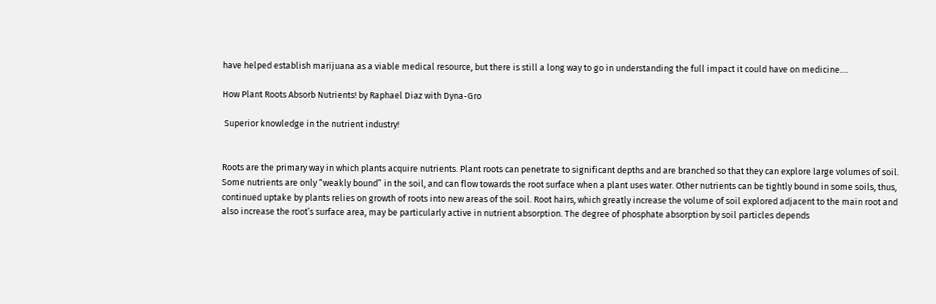have helped establish marijuana as a viable medical resource, but there is still a long way to go in understanding the full impact it could have on medicine.…

How Plant Roots Absorb Nutrients! by Raphael Diaz with Dyna-Gro

 Superior knowledge in the nutrient industry!


Roots are the primary way in which plants acquire nutrients. Plant roots can penetrate to significant depths and are branched so that they can explore large volumes of soil. Some nutrients are only “weakly bound” in the soil, and can flow towards the root surface when a plant uses water. Other nutrients can be tightly bound in some soils, thus, continued uptake by plants relies on growth of roots into new areas of the soil. Root hairs, which greatly increase the volume of soil explored adjacent to the main root and also increase the root’s surface area, may be particularly active in nutrient absorption. The degree of phosphate absorption by soil particles depends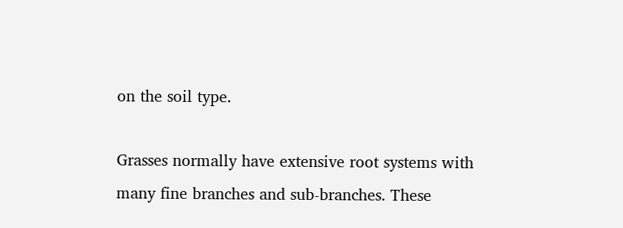on the soil type.

Grasses normally have extensive root systems with many fine branches and sub-branches. These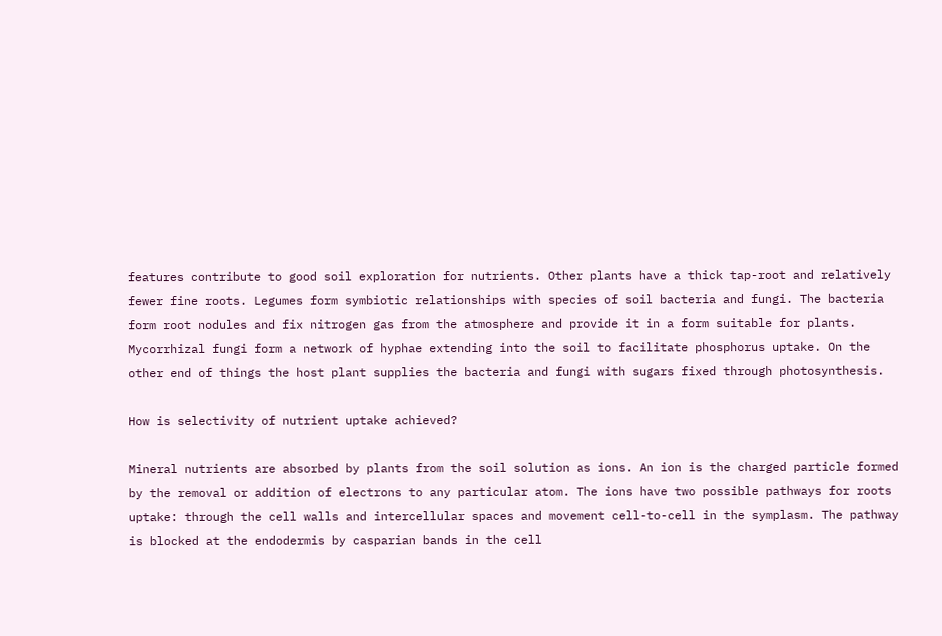features contribute to good soil exploration for nutrients. Other plants have a thick tap-root and relatively fewer fine roots. Legumes form symbiotic relationships with species of soil bacteria and fungi. The bacteria form root nodules and fix nitrogen gas from the atmosphere and provide it in a form suitable for plants. Mycorrhizal fungi form a network of hyphae extending into the soil to facilitate phosphorus uptake. On the other end of things the host plant supplies the bacteria and fungi with sugars fixed through photosynthesis.

How is selectivity of nutrient uptake achieved?

Mineral nutrients are absorbed by plants from the soil solution as ions. An ion is the charged particle formed by the removal or addition of electrons to any particular atom. The ions have two possible pathways for roots uptake: through the cell walls and intercellular spaces and movement cell-to-cell in the symplasm. The pathway is blocked at the endodermis by casparian bands in the cell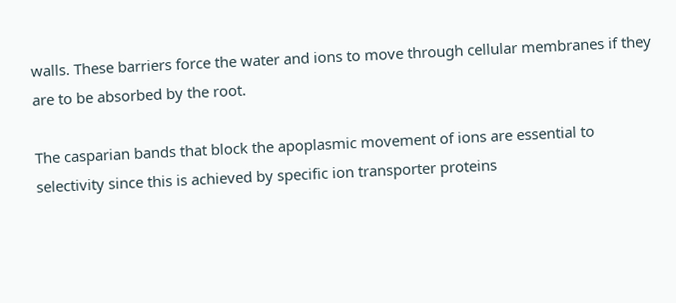walls. These barriers force the water and ions to move through cellular membranes if they are to be absorbed by the root.

The casparian bands that block the apoplasmic movement of ions are essential to selectivity since this is achieved by specific ion transporter proteins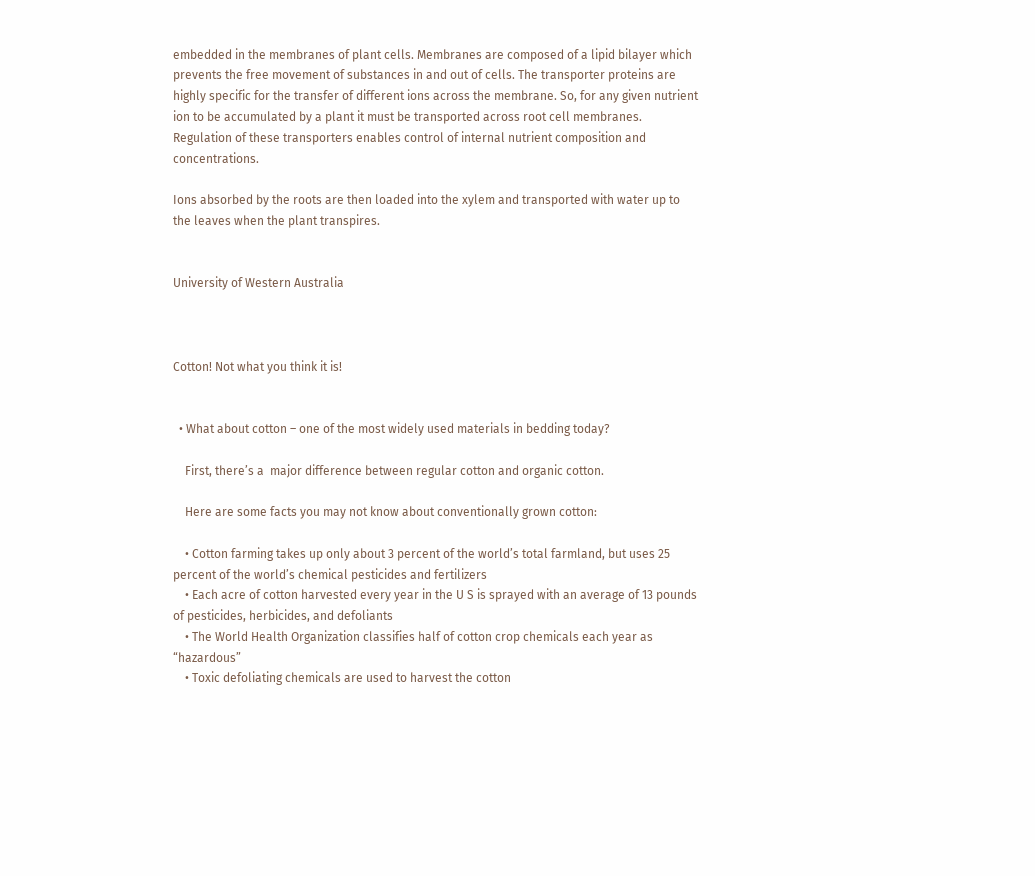embedded in the membranes of plant cells. Membranes are composed of a lipid bilayer which prevents the free movement of substances in and out of cells. The transporter proteins are highly specific for the transfer of different ions across the membrane. So, for any given nutrient ion to be accumulated by a plant it must be transported across root cell membranes. Regulation of these transporters enables control of internal nutrient composition and concentrations.

Ions absorbed by the roots are then loaded into the xylem and transported with water up to the leaves when the plant transpires.


University of Western Australia



Cotton! Not what you think it is!


  • What about cotton – one of the most widely used materials in bedding today?

    First, there’s a  major difference between regular cotton and organic cotton.

    Here are some facts you may not know about conventionally grown cotton:

    • Cotton farming takes up only about 3 percent of the world’s total farmland, but uses 25 percent of the world’s chemical pesticides and fertilizers
    • Each acre of cotton harvested every year in the U S is sprayed with an average of 13 pounds of pesticides, herbicides, and defoliants
    • The World Health Organization classifies half of cotton crop chemicals each year as “hazardous”
    • Toxic defoliating chemicals are used to harvest the cotton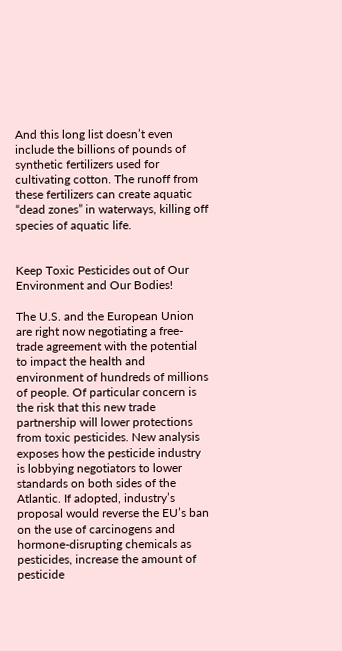And this long list doesn’t even include the billions of pounds of synthetic fertilizers used for cultivating cotton. The runoff from these fertilizers can create aquatic “dead zones” in waterways, killing off species of aquatic life.


Keep Toxic Pesticides out of Our Environment and Our Bodies!

The U.S. and the European Union are right now negotiating a free-trade agreement with the potential to impact the health and environment of hundreds of millions of people. Of particular concern is the risk that this new trade partnership will lower protections from toxic pesticides. New analysis exposes how the pesticide industry is lobbying negotiators to lower standards on both sides of the Atlantic. If adopted, industry’s proposal would reverse the EU’s ban on the use of carcinogens and hormone-disrupting chemicals as pesticides, increase the amount of pesticide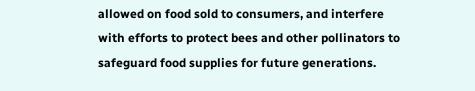allowed on food sold to consumers, and interfere with efforts to protect bees and other pollinators to safeguard food supplies for future generations.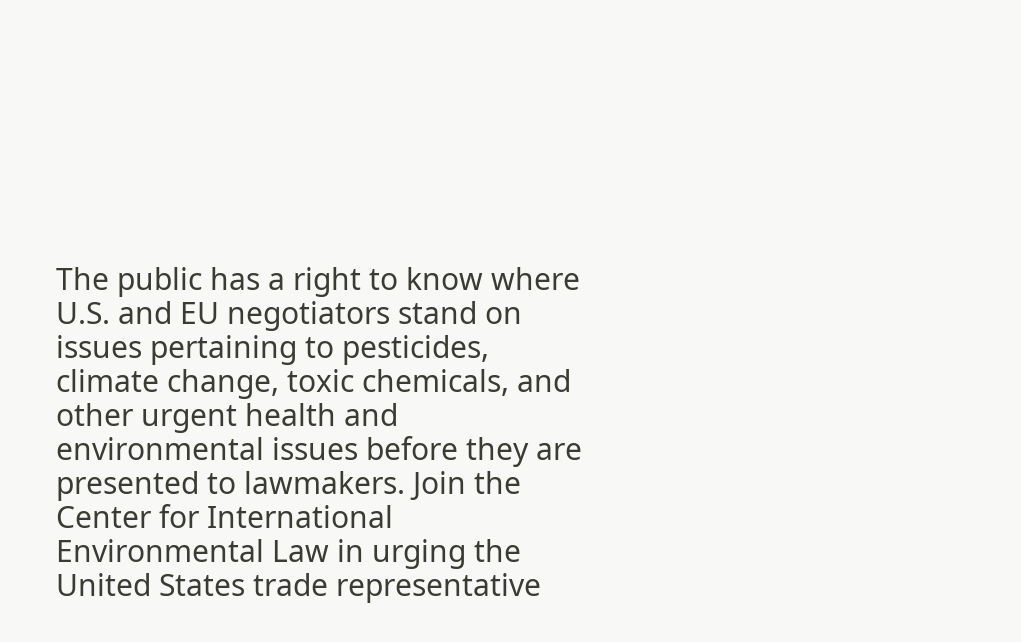The public has a right to know where U.S. and EU negotiators stand on issues pertaining to pesticides, climate change, toxic chemicals, and other urgent health and environmental issues before they are presented to lawmakers. Join the Center for International Environmental Law in urging the United States trade representative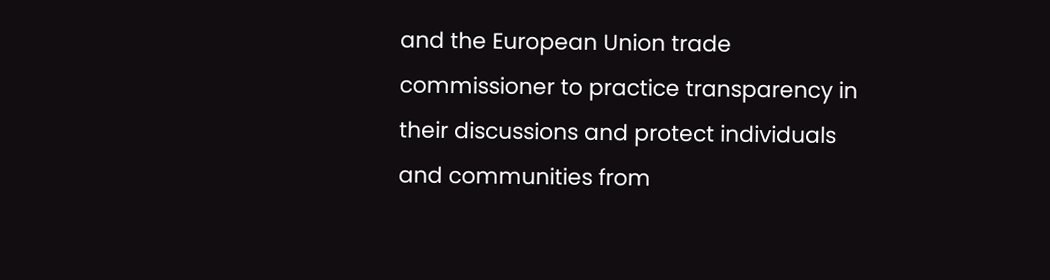and the European Union trade commissioner to practice transparency in their discussions and protect individuals and communities from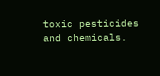toxic pesticides and chemicals.